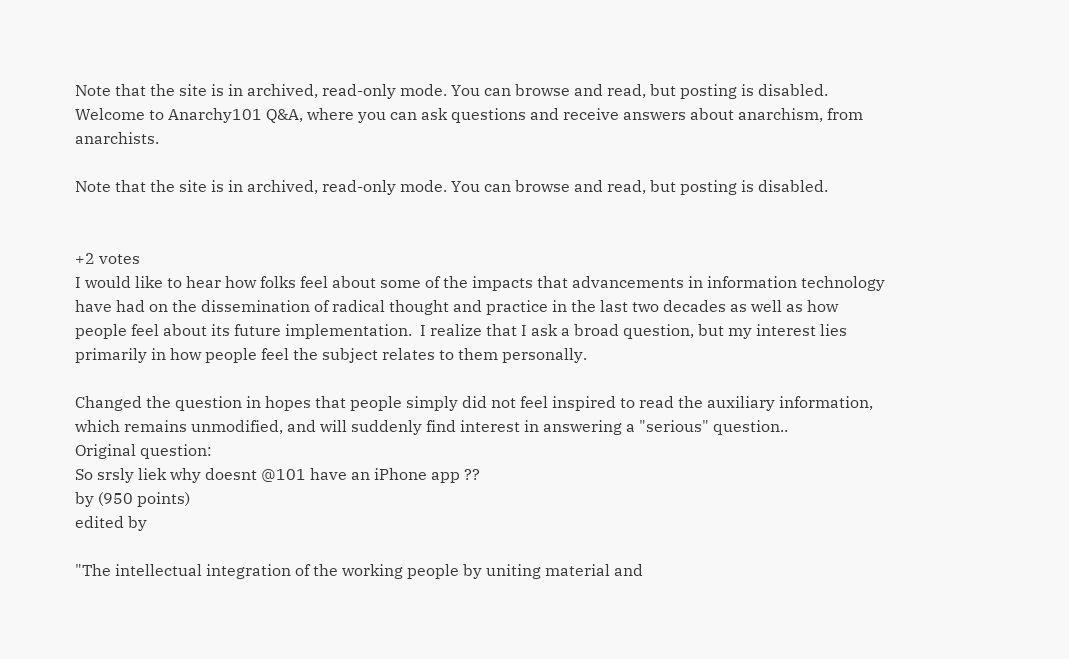Note that the site is in archived, read-only mode. You can browse and read, but posting is disabled.
Welcome to Anarchy101 Q&A, where you can ask questions and receive answers about anarchism, from anarchists.

Note that the site is in archived, read-only mode. You can browse and read, but posting is disabled.


+2 votes
I would like to hear how folks feel about some of the impacts that advancements in information technology have had on the dissemination of radical thought and practice in the last two decades as well as how people feel about its future implementation.  I realize that I ask a broad question, but my interest lies primarily in how people feel the subject relates to them personally.

Changed the question in hopes that people simply did not feel inspired to read the auxiliary information, which remains unmodified, and will suddenly find interest in answering a "serious" question..
Original question:
So srsly liek why doesnt @101 have an iPhone app ??
by (950 points)
edited by

"The intellectual integration of the working people by uniting material and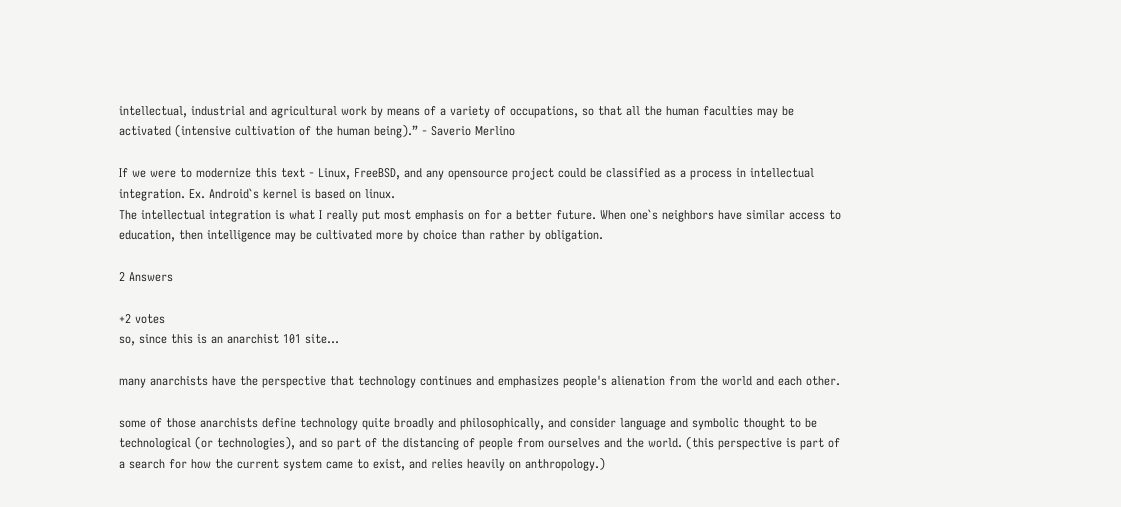intellectual, industrial and agricultural work by means of a variety of occupations, so that all the human faculties may be activated (intensive cultivation of the human being).” - Saverio Merlino

If we were to modernize this text - Linux, FreeBSD, and any opensource project could be classified as a process in intellectual integration. Ex. Android`s kernel is based on linux.
The intellectual integration is what I really put most emphasis on for a better future. When one`s neighbors have similar access to education, then intelligence may be cultivated more by choice than rather by obligation.

2 Answers

+2 votes
so, since this is an anarchist 101 site...

many anarchists have the perspective that technology continues and emphasizes people's alienation from the world and each other.

some of those anarchists define technology quite broadly and philosophically, and consider language and symbolic thought to be technological (or technologies), and so part of the distancing of people from ourselves and the world. (this perspective is part of a search for how the current system came to exist, and relies heavily on anthropology.)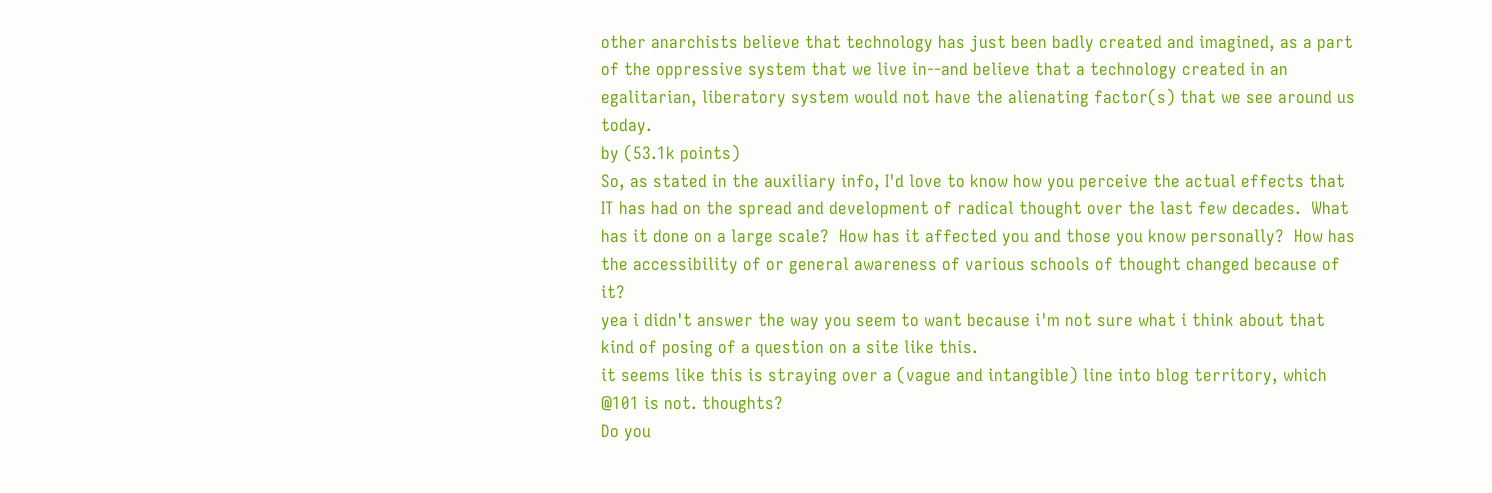other anarchists believe that technology has just been badly created and imagined, as a part of the oppressive system that we live in--and believe that a technology created in an egalitarian, liberatory system would not have the alienating factor(s) that we see around us today.
by (53.1k points)
So, as stated in the auxiliary info, I'd love to know how you perceive the actual effects that IT has had on the spread and development of radical thought over the last few decades.  What has it done on a large scale?  How has it affected you and those you know personally?  How has the accessibility of or general awareness of various schools of thought changed because of it?
yea i didn't answer the way you seem to want because i'm not sure what i think about that kind of posing of a question on a site like this.
it seems like this is straying over a (vague and intangible) line into blog territory, which @101 is not. thoughts?
Do you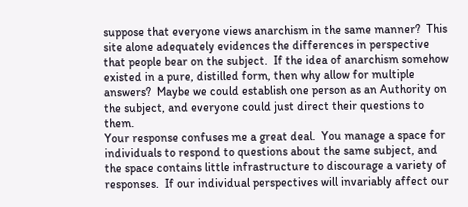suppose that everyone views anarchism in the same manner?  This site alone adequately evidences the differences in perspective that people bear on the subject.  If the idea of anarchism somehow existed in a pure, distilled form, then why allow for multiple answers?  Maybe we could establish one person as an Authority on the subject, and everyone could just direct their questions to them.
Your response confuses me a great deal.  You manage a space for individuals to respond to questions about the same subject, and the space contains little infrastructure to discourage a variety of responses.  If our individual perspectives will invariably affect our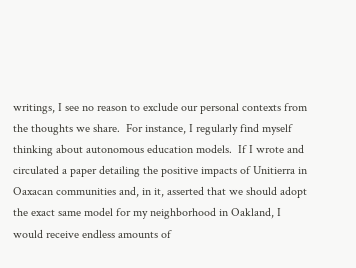writings, I see no reason to exclude our personal contexts from the thoughts we share.  For instance, I regularly find myself thinking about autonomous education models.  If I wrote and circulated a paper detailing the positive impacts of Unitierra in Oaxacan communities and, in it, asserted that we should adopt the exact same model for my neighborhood in Oakland, I would receive endless amounts of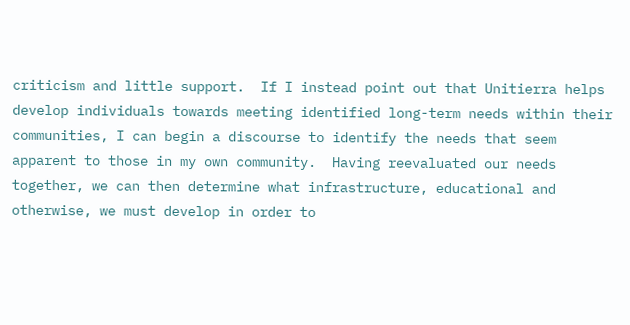criticism and little support.  If I instead point out that Unitierra helps develop individuals towards meeting identified long-term needs within their communities, I can begin a discourse to identify the needs that seem apparent to those in my own community.  Having reevaluated our needs together, we can then determine what infrastructure, educational and otherwise, we must develop in order to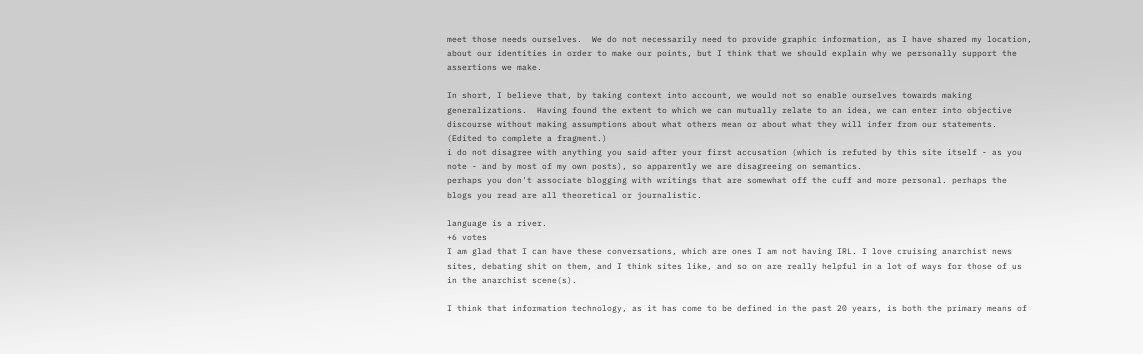meet those needs ourselves.  We do not necessarily need to provide graphic information, as I have shared my location, about our identities in order to make our points, but I think that we should explain why we personally support the assertions we make.

In short, I believe that, by taking context into account, we would not so enable ourselves towards making generalizations.  Having found the extent to which we can mutually relate to an idea, we can enter into objective discourse without making assumptions about what others mean or about what they will infer from our statements.
(Edited to complete a fragment.)
i do not disagree with anything you said after your first accusation (which is refuted by this site itself - as you note - and by most of my own posts), so apparently we are disagreeing on semantics.
perhaps you don't associate blogging with writings that are somewhat off the cuff and more personal. perhaps the blogs you read are all theoretical or journalistic.

language is a river.
+6 votes
I am glad that I can have these conversations, which are ones I am not having IRL. I love cruising anarchist news sites, debating shit on them, and I think sites like, and so on are really helpful in a lot of ways for those of us in the anarchist scene(s).

I think that information technology, as it has come to be defined in the past 20 years, is both the primary means of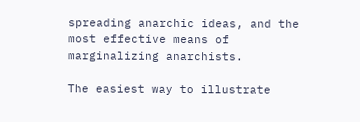spreading anarchic ideas, and the most effective means of marginalizing anarchists.

The easiest way to illustrate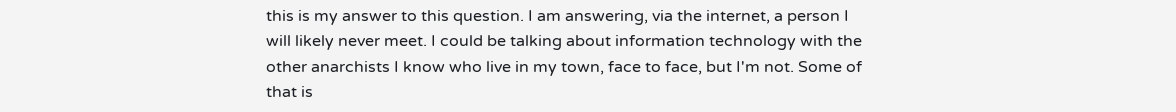this is my answer to this question. I am answering, via the internet, a person I will likely never meet. I could be talking about information technology with the other anarchists I know who live in my town, face to face, but I'm not. Some of that is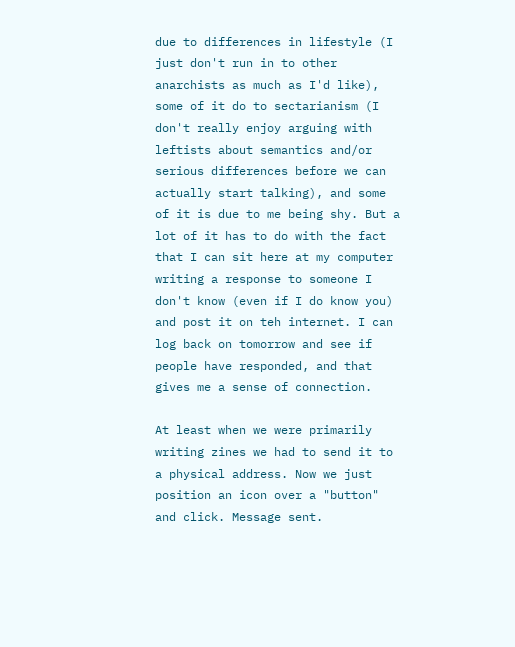due to differences in lifestyle (I just don't run in to other anarchists as much as I'd like), some of it do to sectarianism (I don't really enjoy arguing with leftists about semantics and/or serious differences before we can actually start talking), and some of it is due to me being shy. But a lot of it has to do with the fact that I can sit here at my computer writing a response to someone I don't know (even if I do know you) and post it on teh internet. I can log back on tomorrow and see if people have responded, and that gives me a sense of connection.

At least when we were primarily writing zines we had to send it to a physical address. Now we just position an icon over a "button" and click. Message sent.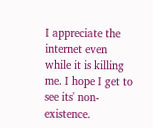I appreciate the internet even while it is killing me. I hope I get to see its' non-existence.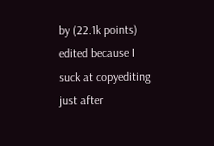by (22.1k points)
edited because I suck at copyediting just after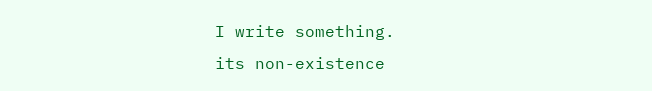I write something.
its non-existence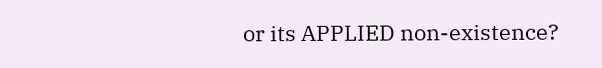or its APPLIED non-existence?